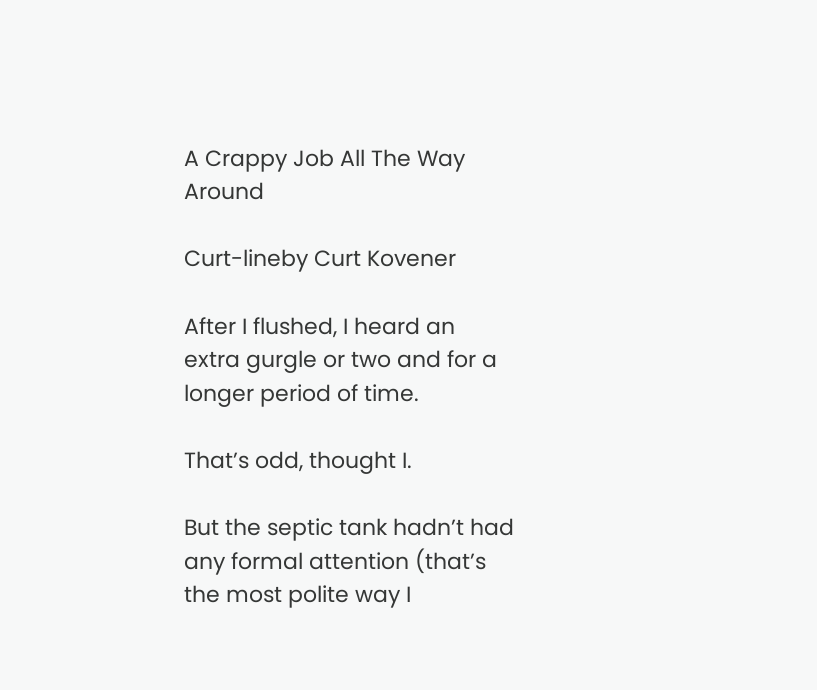A Crappy Job All The Way Around

Curt-lineby Curt Kovener

After I flushed, I heard an extra gurgle or two and for a longer period of time.

That’s odd, thought I.

But the septic tank hadn’t had any formal attention (that’s the most polite way I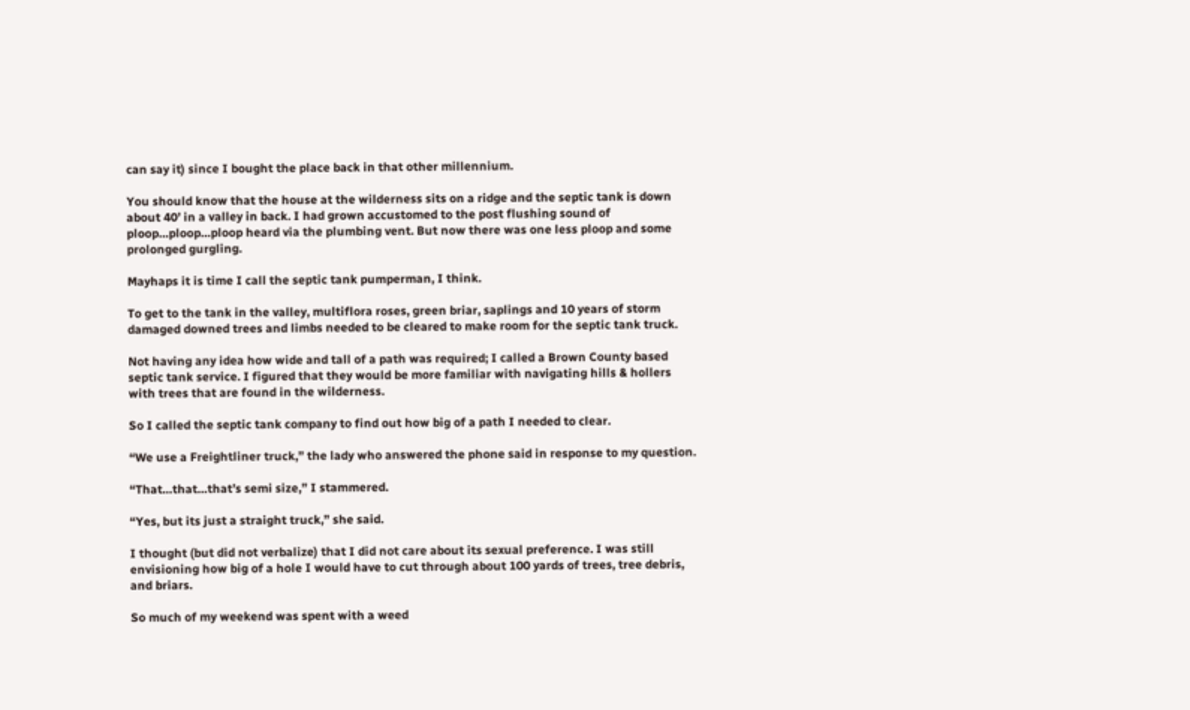can say it) since I bought the place back in that other millennium.

You should know that the house at the wilderness sits on a ridge and the septic tank is down about 40’ in a valley in back. I had grown accustomed to the post flushing sound of ploop…ploop…ploop heard via the plumbing vent. But now there was one less ploop and some prolonged gurgling.

Mayhaps it is time I call the septic tank pumperman, I think.

To get to the tank in the valley, multiflora roses, green briar, saplings and 10 years of storm damaged downed trees and limbs needed to be cleared to make room for the septic tank truck.

Not having any idea how wide and tall of a path was required; I called a Brown County based septic tank service. I figured that they would be more familiar with navigating hills & hollers with trees that are found in the wilderness.

So I called the septic tank company to find out how big of a path I needed to clear.

“We use a Freightliner truck,” the lady who answered the phone said in response to my question.

“That…that…that’s semi size,” I stammered.

“Yes, but its just a straight truck,” she said.

I thought (but did not verbalize) that I did not care about its sexual preference. I was still envisioning how big of a hole I would have to cut through about 100 yards of trees, tree debris, and briars.

So much of my weekend was spent with a weed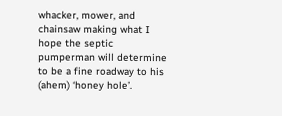whacker, mower, and chainsaw making what I hope the septic pumperman will determine to be a fine roadway to his (ahem) ‘honey hole’.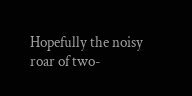Hopefully the noisy roar of two-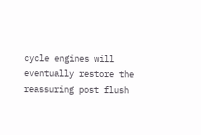cycle engines will eventually restore the reassuring post flush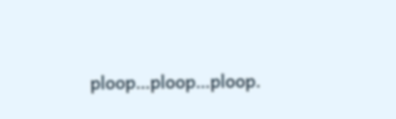ploop…ploop…ploop.